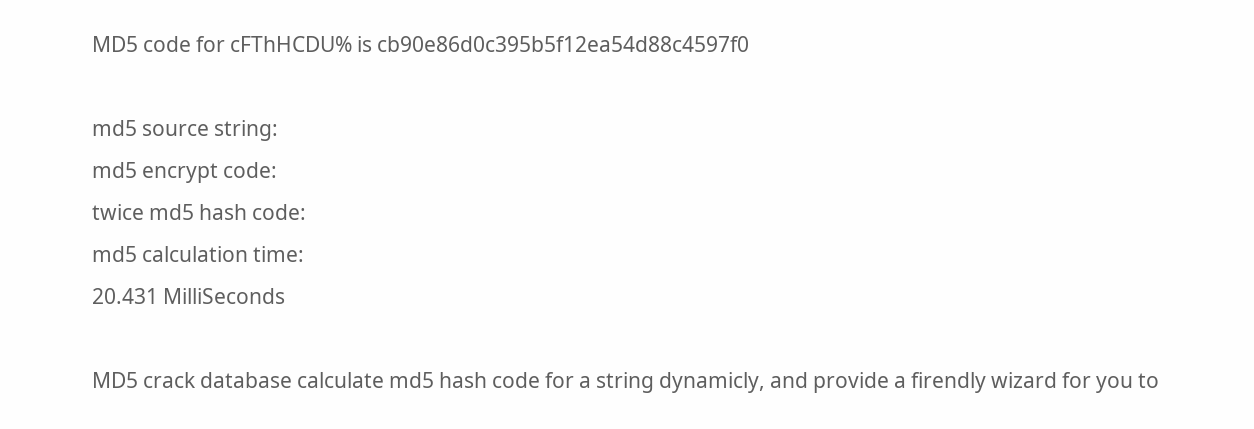MD5 code for cFThHCDU% is cb90e86d0c395b5f12ea54d88c4597f0

md5 source string:
md5 encrypt code:
twice md5 hash code:
md5 calculation time:
20.431 MilliSeconds

MD5 crack database calculate md5 hash code for a string dynamicly, and provide a firendly wizard for you to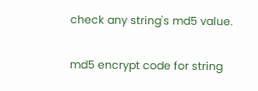check any string's md5 value.

md5 encrypt code for string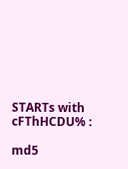STARTs with cFThHCDU% :

md5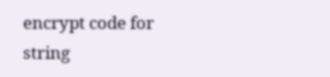encrypt code for string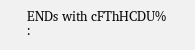ENDs with cFThHCDU% :